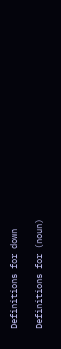Definitions for down

Definitions for (noun)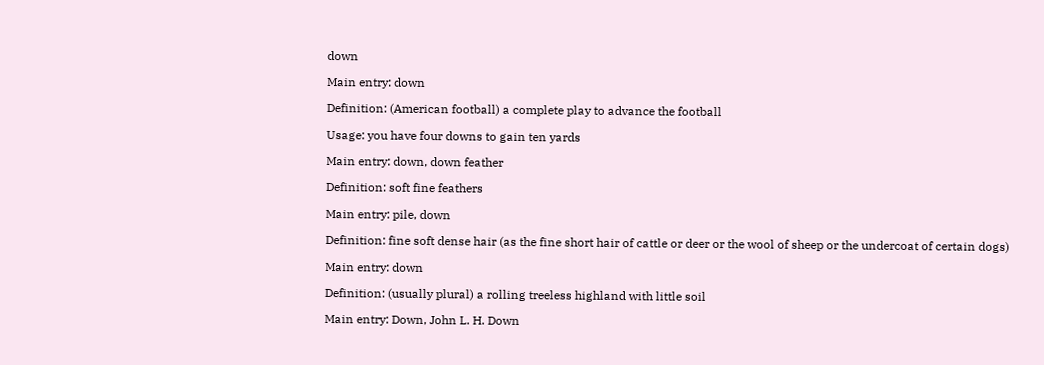down

Main entry: down

Definition: (American football) a complete play to advance the football

Usage: you have four downs to gain ten yards

Main entry: down, down feather

Definition: soft fine feathers

Main entry: pile, down

Definition: fine soft dense hair (as the fine short hair of cattle or deer or the wool of sheep or the undercoat of certain dogs)

Main entry: down

Definition: (usually plural) a rolling treeless highland with little soil

Main entry: Down, John L. H. Down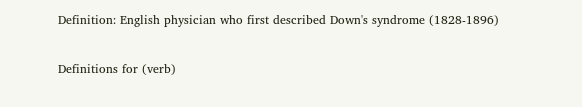Definition: English physician who first described Down's syndrome (1828-1896)

Definitions for (verb)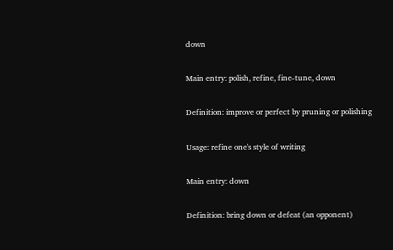down

Main entry: polish, refine, fine-tune, down

Definition: improve or perfect by pruning or polishing

Usage: refine one's style of writing

Main entry: down

Definition: bring down or defeat (an opponent)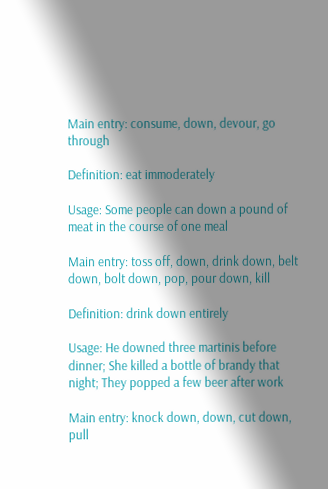Main entry: consume, down, devour, go through

Definition: eat immoderately

Usage: Some people can down a pound of meat in the course of one meal

Main entry: toss off, down, drink down, belt down, bolt down, pop, pour down, kill

Definition: drink down entirely

Usage: He downed three martinis before dinner; She killed a bottle of brandy that night; They popped a few beer after work

Main entry: knock down, down, cut down, pull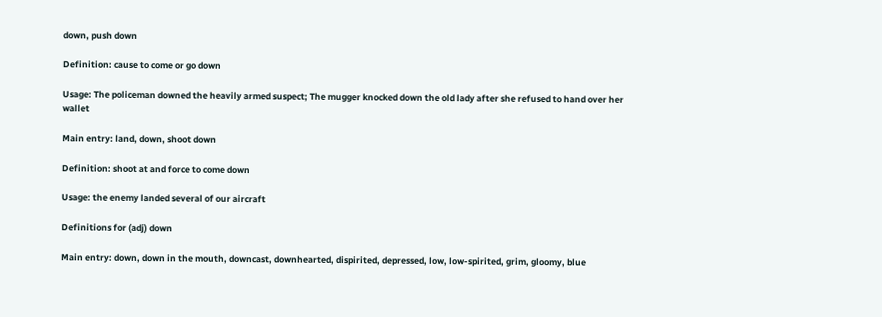down, push down

Definition: cause to come or go down

Usage: The policeman downed the heavily armed suspect; The mugger knocked down the old lady after she refused to hand over her wallet

Main entry: land, down, shoot down

Definition: shoot at and force to come down

Usage: the enemy landed several of our aircraft

Definitions for (adj) down

Main entry: down, down in the mouth, downcast, downhearted, dispirited, depressed, low, low-spirited, grim, gloomy, blue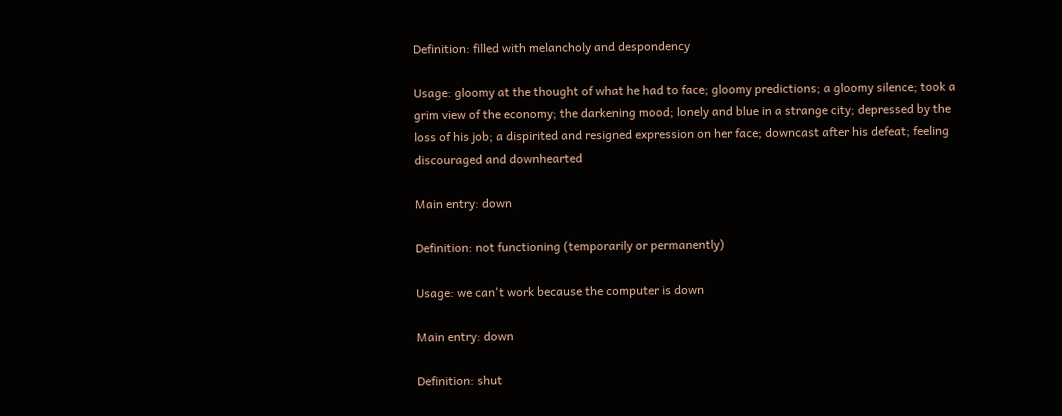Definition: filled with melancholy and despondency

Usage: gloomy at the thought of what he had to face; gloomy predictions; a gloomy silence; took a grim view of the economy; the darkening mood; lonely and blue in a strange city; depressed by the loss of his job; a dispirited and resigned expression on her face; downcast after his defeat; feeling discouraged and downhearted

Main entry: down

Definition: not functioning (temporarily or permanently)

Usage: we can't work because the computer is down

Main entry: down

Definition: shut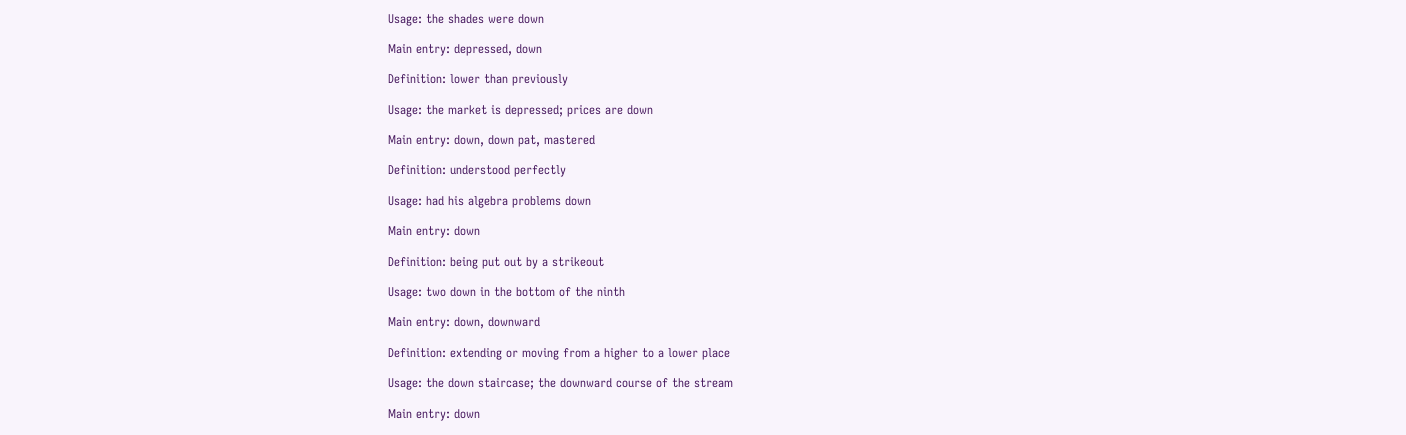Usage: the shades were down

Main entry: depressed, down

Definition: lower than previously

Usage: the market is depressed; prices are down

Main entry: down, down pat, mastered

Definition: understood perfectly

Usage: had his algebra problems down

Main entry: down

Definition: being put out by a strikeout

Usage: two down in the bottom of the ninth

Main entry: down, downward

Definition: extending or moving from a higher to a lower place

Usage: the down staircase; the downward course of the stream

Main entry: down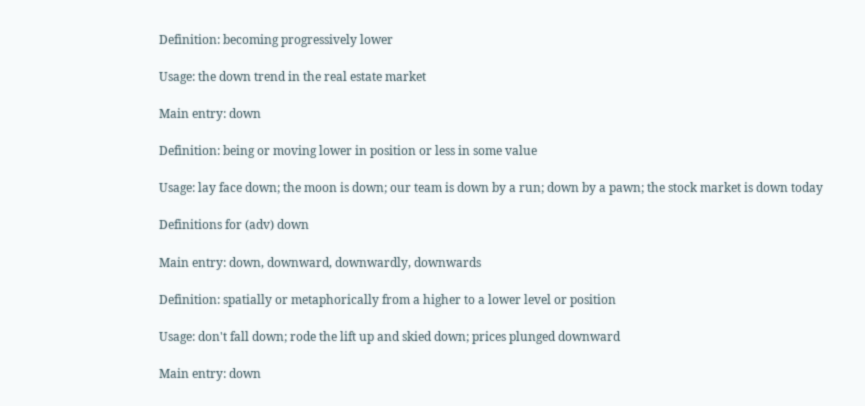Definition: becoming progressively lower

Usage: the down trend in the real estate market

Main entry: down

Definition: being or moving lower in position or less in some value

Usage: lay face down; the moon is down; our team is down by a run; down by a pawn; the stock market is down today

Definitions for (adv) down

Main entry: down, downward, downwardly, downwards

Definition: spatially or metaphorically from a higher to a lower level or position

Usage: don't fall down; rode the lift up and skied down; prices plunged downward

Main entry: down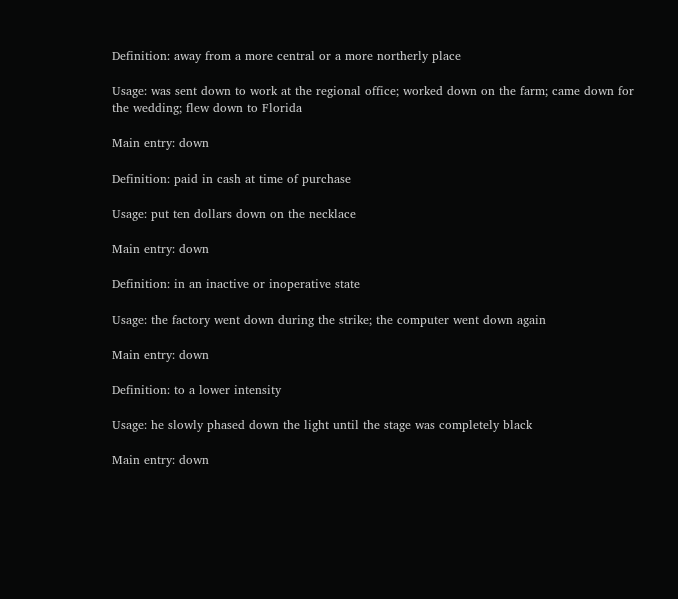Definition: away from a more central or a more northerly place

Usage: was sent down to work at the regional office; worked down on the farm; came down for the wedding; flew down to Florida

Main entry: down

Definition: paid in cash at time of purchase

Usage: put ten dollars down on the necklace

Main entry: down

Definition: in an inactive or inoperative state

Usage: the factory went down during the strike; the computer went down again

Main entry: down

Definition: to a lower intensity

Usage: he slowly phased down the light until the stage was completely black

Main entry: down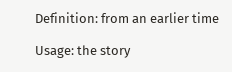Definition: from an earlier time

Usage: the story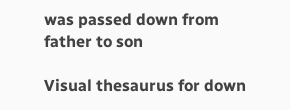was passed down from father to son

Visual thesaurus for down